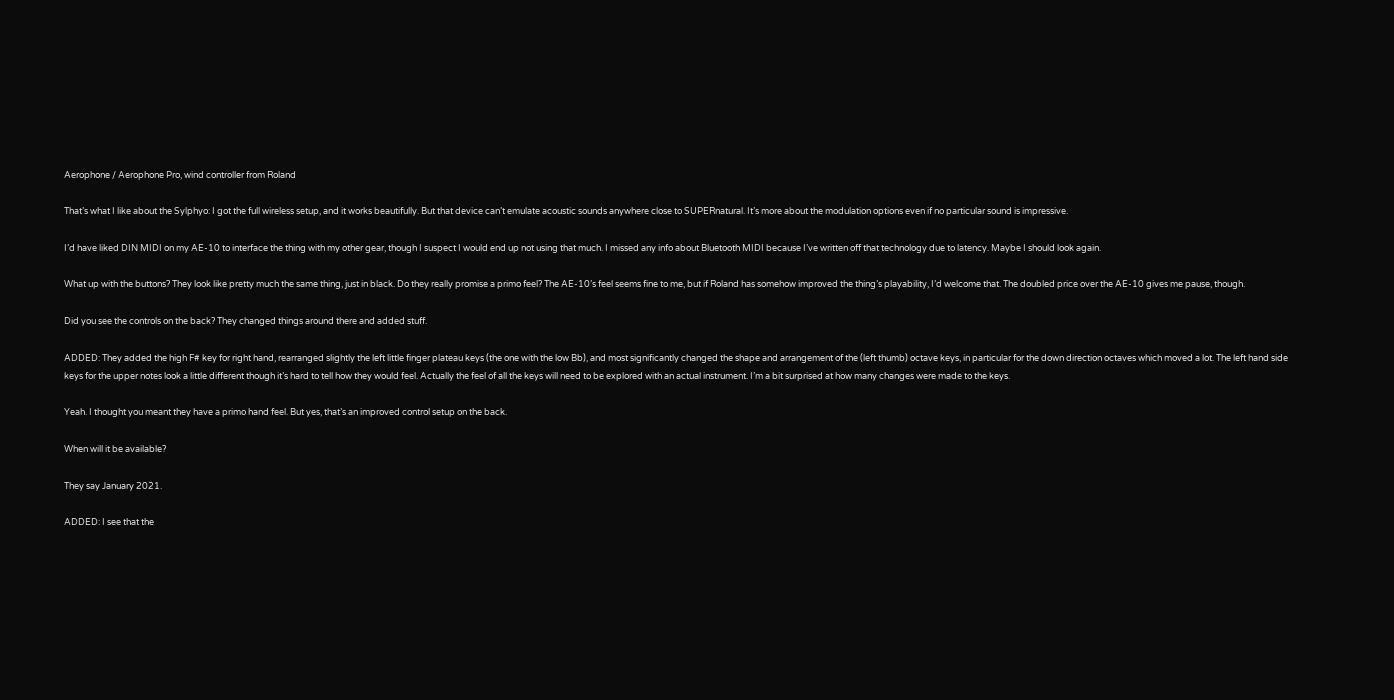Aerophone / Aerophone Pro, wind controller from Roland

That’s what I like about the Sylphyo: I got the full wireless setup, and it works beautifully. But that device can’t emulate acoustic sounds anywhere close to SUPERnatural. It’s more about the modulation options even if no particular sound is impressive.

I’d have liked DIN MIDI on my AE-10 to interface the thing with my other gear, though I suspect I would end up not using that much. I missed any info about Bluetooth MIDI because I’ve written off that technology due to latency. Maybe I should look again.

What up with the buttons? They look like pretty much the same thing, just in black. Do they really promise a primo feel? The AE-10’s feel seems fine to me, but if Roland has somehow improved the thing’s playability, I’d welcome that. The doubled price over the AE-10 gives me pause, though.

Did you see the controls on the back? They changed things around there and added stuff.

ADDED: They added the high F# key for right hand, rearranged slightly the left little finger plateau keys (the one with the low Bb), and most significantly changed the shape and arrangement of the (left thumb) octave keys, in particular for the down direction octaves which moved a lot. The left hand side keys for the upper notes look a little different though it’s hard to tell how they would feel. Actually the feel of all the keys will need to be explored with an actual instrument. I’m a bit surprised at how many changes were made to the keys.

Yeah. I thought you meant they have a primo hand feel. But yes, that’s an improved control setup on the back.

When will it be available?

They say January 2021.

ADDED: I see that the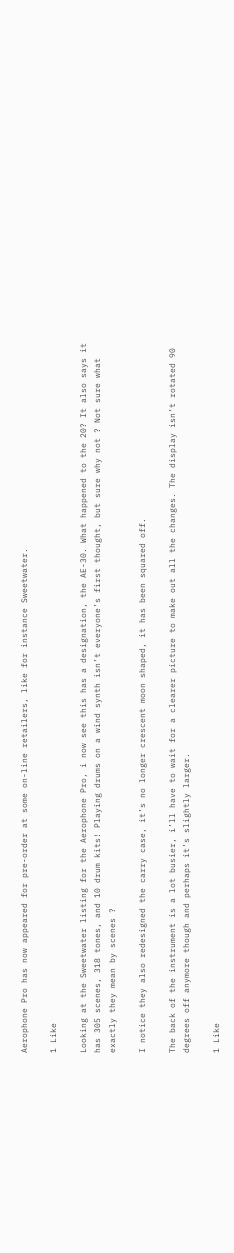Aerophone Pro has now appeared for pre-order at some on-line retailers, like for instance Sweetwater.

1 Like

Looking at the Sweetwater listing for the Aerophone Pro, i now see this has a designation, the AE-30. What happened to the 20? It also says it has 305 scenes, 318 tones, and 10 drum kits! Playing drums on a wind synth isn’t everyone’s first thought, but sure why not ? Not sure what exactly they mean by scenes ?

I notice they also redesigned the carry case, it’s no longer crescent moon shaped, it has been squared off.

The back of the instrument is a lot busier, i’ll have to wait for a clearer picture to make out all the changes. The display isn’t rotated 90 degrees off anymore though and perhaps it’s slightly larger.

1 Like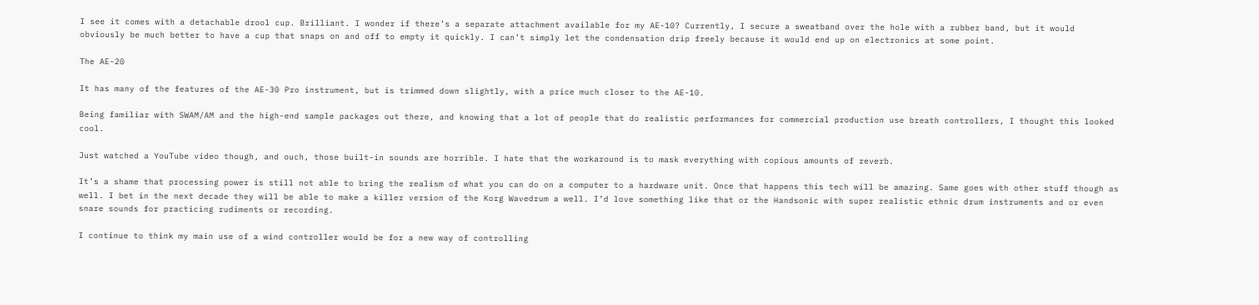I see it comes with a detachable drool cup. Brilliant. I wonder if there’s a separate attachment available for my AE-10? Currently, I secure a sweatband over the hole with a rubber band, but it would obviously be much better to have a cup that snaps on and off to empty it quickly. I can’t simply let the condensation drip freely because it would end up on electronics at some point.

The AE-20

It has many of the features of the AE-30 Pro instrument, but is trimmed down slightly, with a price much closer to the AE-10.

Being familiar with SWAM/AM and the high-end sample packages out there, and knowing that a lot of people that do realistic performances for commercial production use breath controllers, I thought this looked cool.

Just watched a YouTube video though, and ouch, those built-in sounds are horrible. I hate that the workaround is to mask everything with copious amounts of reverb.

It’s a shame that processing power is still not able to bring the realism of what you can do on a computer to a hardware unit. Once that happens this tech will be amazing. Same goes with other stuff though as well. I bet in the next decade they will be able to make a killer version of the Korg Wavedrum a well. I’d love something like that or the Handsonic with super realistic ethnic drum instruments and or even snare sounds for practicing rudiments or recording.

I continue to think my main use of a wind controller would be for a new way of controlling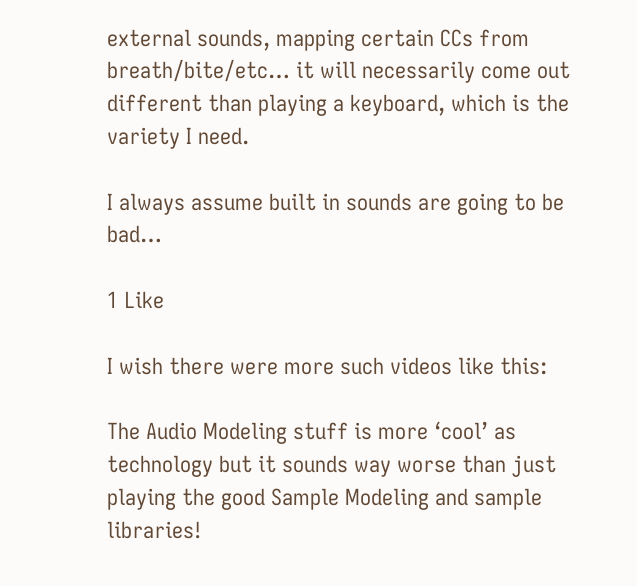external sounds, mapping certain CCs from breath/bite/etc… it will necessarily come out different than playing a keyboard, which is the variety I need.

I always assume built in sounds are going to be bad…

1 Like

I wish there were more such videos like this:

The Audio Modeling stuff is more ‘cool’ as technology but it sounds way worse than just playing the good Sample Modeling and sample libraries!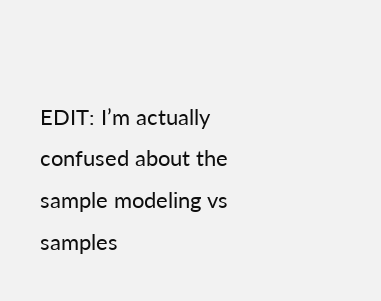EDIT: I’m actually confused about the sample modeling vs samples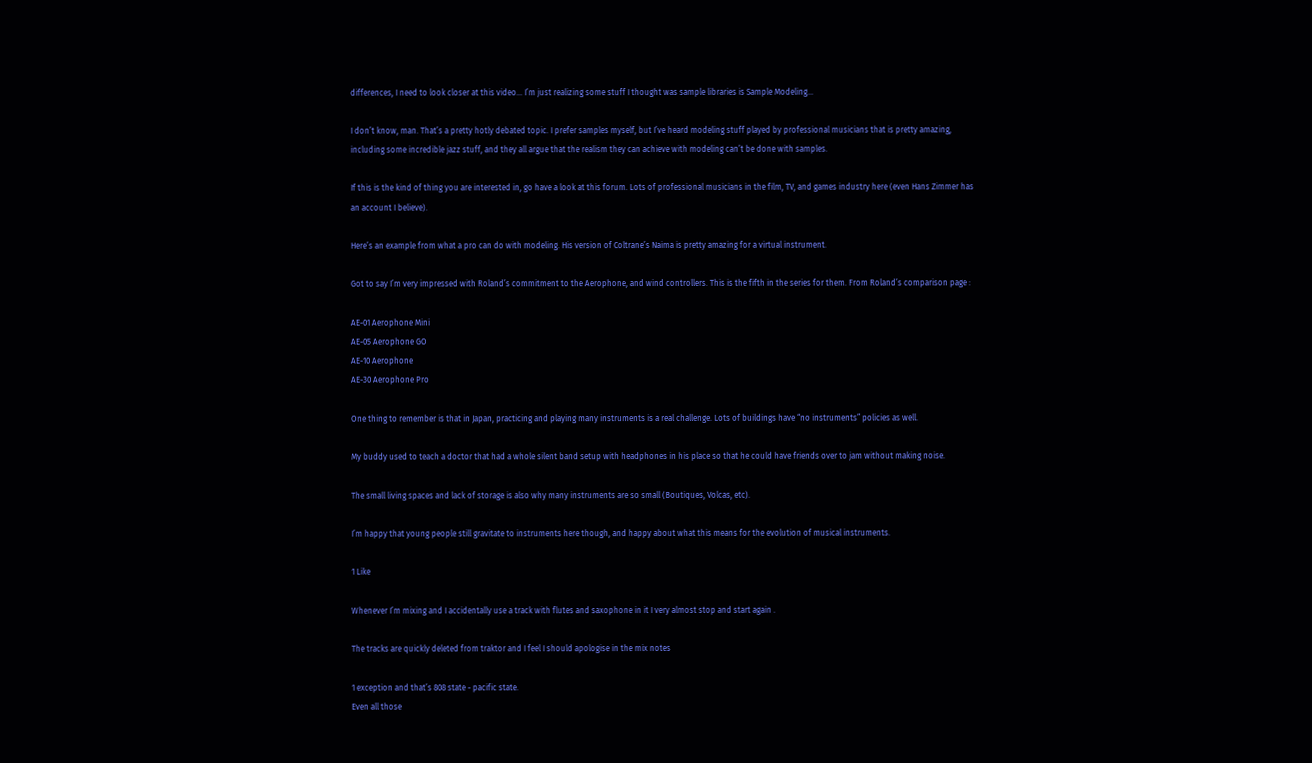differences, I need to look closer at this video… I’m just realizing some stuff I thought was sample libraries is Sample Modeling…

I don’t know, man. That’s a pretty hotly debated topic. I prefer samples myself, but I’ve heard modeling stuff played by professional musicians that is pretty amazing, including some incredible jazz stuff, and they all argue that the realism they can achieve with modeling can’t be done with samples.

If this is the kind of thing you are interested in, go have a look at this forum. Lots of professional musicians in the film, TV, and games industry here (even Hans Zimmer has an account I believe).

Here’s an example from what a pro can do with modeling. His version of Coltrane’s Naima is pretty amazing for a virtual instrument.

Got to say I’m very impressed with Roland’s commitment to the Aerophone, and wind controllers. This is the fifth in the series for them. From Roland’s comparison page :

AE-01 Aerophone Mini
AE-05 Aerophone GO
AE-10 Aerophone
AE-30 Aerophone Pro

One thing to remember is that in Japan, practicing and playing many instruments is a real challenge. Lots of buildings have “no instruments” policies as well.

My buddy used to teach a doctor that had a whole silent band setup with headphones in his place so that he could have friends over to jam without making noise.

The small living spaces and lack of storage is also why many instruments are so small (Boutiques, Volcas, etc).

I’m happy that young people still gravitate to instruments here though, and happy about what this means for the evolution of musical instruments.

1 Like

Whenever I’m mixing and I accidentally use a track with flutes and saxophone in it I very almost stop and start again .

The tracks are quickly deleted from traktor and I feel I should apologise in the mix notes

1 exception and that’s 808 state - pacific state.
Even all those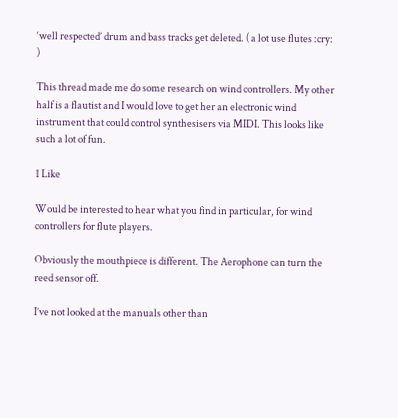‘well respected’ drum and bass tracks get deleted. ( a lot use flutes :cry: )

This thread made me do some research on wind controllers. My other half is a flautist and I would love to get her an electronic wind instrument that could control synthesisers via MIDI. This looks like such a lot of fun.

1 Like

Would be interested to hear what you find in particular, for wind controllers for flute players.

Obviously the mouthpiece is different. The Aerophone can turn the reed sensor off.

I’ve not looked at the manuals other than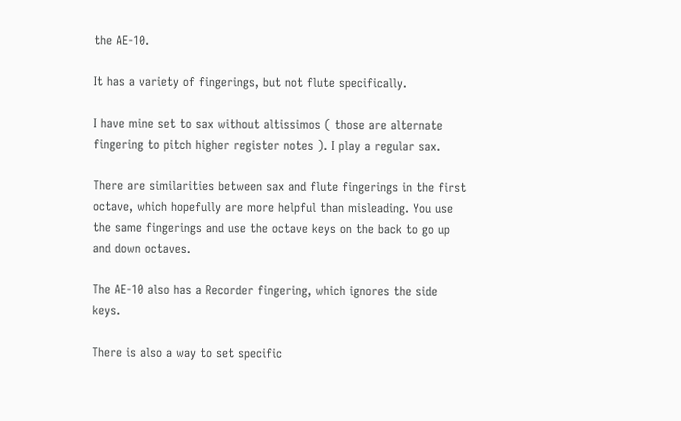the AE-10.

It has a variety of fingerings, but not flute specifically.

I have mine set to sax without altissimos ( those are alternate fingering to pitch higher register notes ). I play a regular sax.

There are similarities between sax and flute fingerings in the first octave, which hopefully are more helpful than misleading. You use the same fingerings and use the octave keys on the back to go up and down octaves.

The AE-10 also has a Recorder fingering, which ignores the side keys.

There is also a way to set specific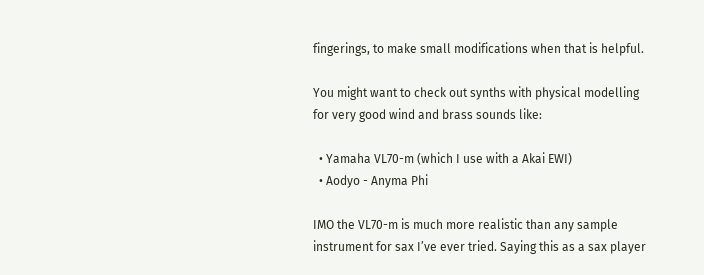fingerings, to make small modifications when that is helpful.

You might want to check out synths with physical modelling for very good wind and brass sounds like:

  • Yamaha VL70-m (which I use with a Akai EWI)
  • Aodyo - Anyma Phi

IMO the VL70-m is much more realistic than any sample instrument for sax I’ve ever tried. Saying this as a sax player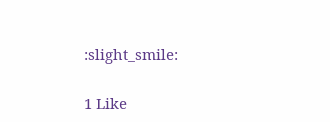:slight_smile:

1 Like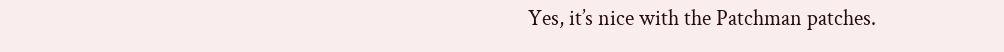Yes, it’s nice with the Patchman patches.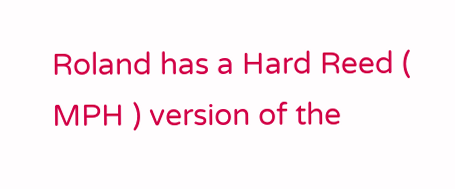Roland has a Hard Reed ( MPH ) version of the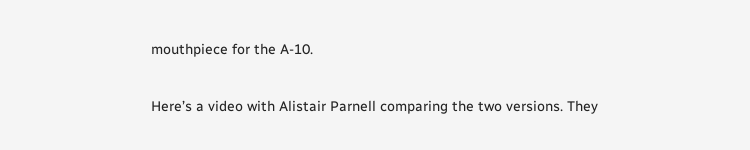mouthpiece for the A-10.

Here’s a video with Alistair Parnell comparing the two versions. They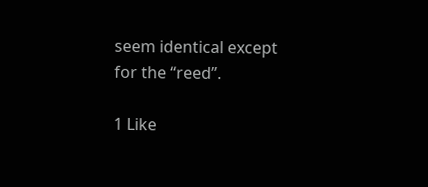seem identical except for the “reed”.

1 Like